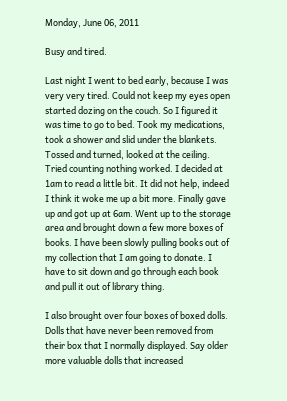Monday, June 06, 2011

Busy and tired.

Last night I went to bed early, because I was very very tired. Could not keep my eyes open started dozing on the couch. So I figured it was time to go to bed. Took my medications, took a shower and slid under the blankets. Tossed and turned, looked at the ceiling. Tried counting nothing worked. I decided at 1am to read a little bit. It did not help, indeed I think it woke me up a bit more. Finally gave up and got up at 6am. Went up to the storage area and brought down a few more boxes of books. I have been slowly pulling books out of my collection that I am going to donate. I have to sit down and go through each book and pull it out of library thing.

I also brought over four boxes of boxed dolls. Dolls that have never been removed from their box that I normally displayed. Say older more valuable dolls that increased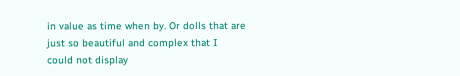in value as time when by. Or dolls that are just so beautiful and complex that I could not display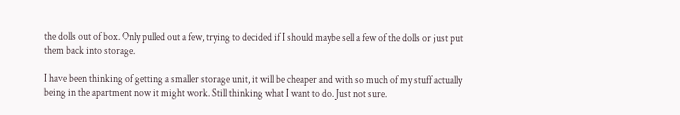the dolls out of box. Only pulled out a few, trying to decided if I should maybe sell a few of the dolls or just put them back into storage.

I have been thinking of getting a smaller storage unit, it will be cheaper and with so much of my stuff actually being in the apartment now it might work. Still thinking what I want to do. Just not sure.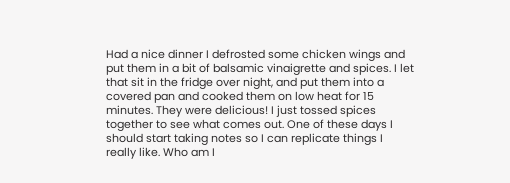Had a nice dinner I defrosted some chicken wings and put them in a bit of balsamic vinaigrette and spices. I let that sit in the fridge over night, and put them into a covered pan and cooked them on low heat for 15 minutes. They were delicious! I just tossed spices together to see what comes out. One of these days I should start taking notes so I can replicate things I really like. Who am I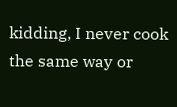kidding, I never cook the same way or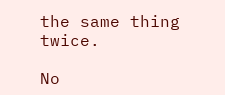the same thing twice.

No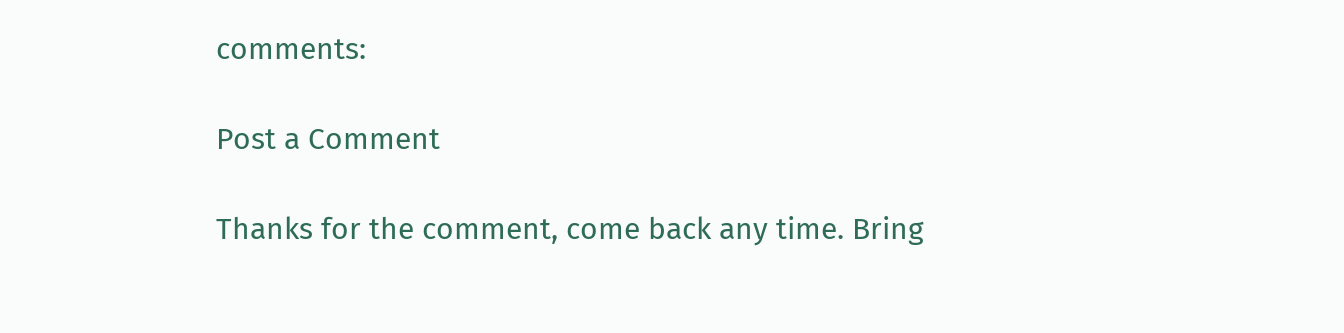comments:

Post a Comment

Thanks for the comment, come back any time. Bring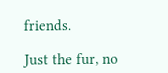friends.

Just the fur, no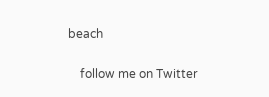beach

    follow me on Twitter